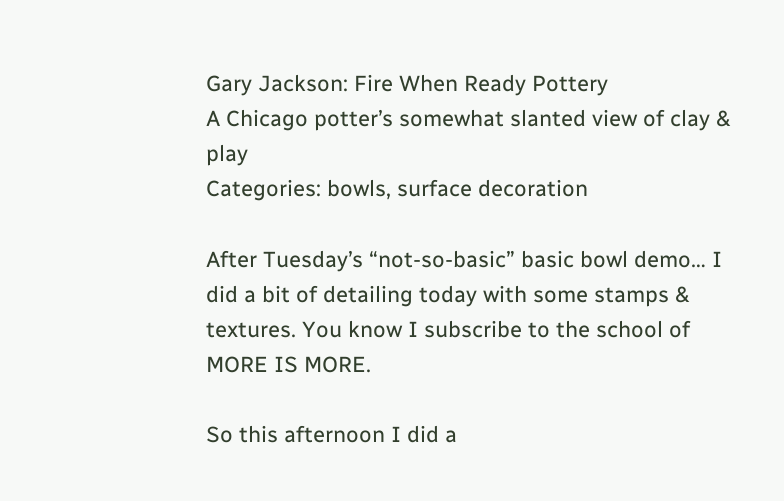Gary Jackson: Fire When Ready Pottery
A Chicago potter’s somewhat slanted view of clay & play
Categories: bowls, surface decoration

After Tuesday’s “not-so-basic” basic bowl demo… I did a bit of detailing today with some stamps & textures. You know I subscribe to the school of MORE IS MORE.

So this afternoon I did a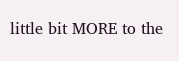little bit MORE to the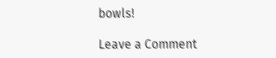bowls!

Leave a Comment